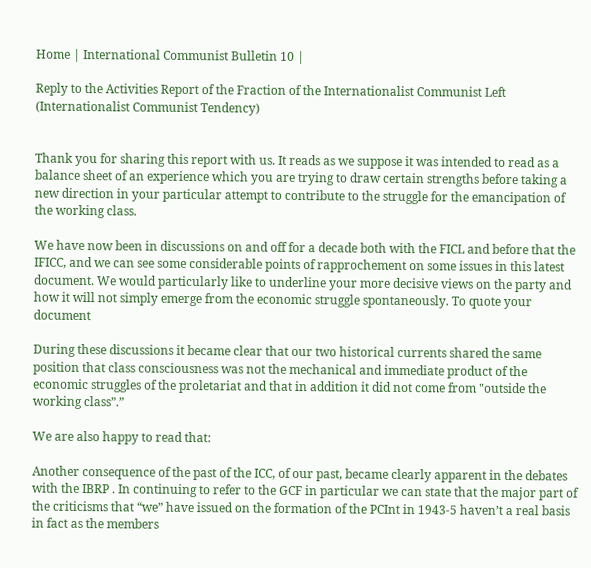Home | International Communist Bulletin 10 |

Reply to the Activities Report of the Fraction of the Internationalist Communist Left
(Internationalist Communist Tendency)


Thank you for sharing this report with us. It reads as we suppose it was intended to read as a balance sheet of an experience which you are trying to draw certain strengths before taking a new direction in your particular attempt to contribute to the struggle for the emancipation of the working class.

We have now been in discussions on and off for a decade both with the FICL and before that the IFICC, and we can see some considerable points of rapprochement on some issues in this latest document. We would particularly like to underline your more decisive views on the party and how it will not simply emerge from the economic struggle spontaneously. To quote your document

During these discussions it became clear that our two historical currents shared the same position that class consciousness was not the mechanical and immediate product of the economic struggles of the proletariat and that in addition it did not come from "outside the working class”.”

We are also happy to read that:

Another consequence of the past of the ICC, of our past, became clearly apparent in the debates with the IBRP . In continuing to refer to the GCF in particular we can state that the major part of the criticisms that “we” have issued on the formation of the PCInt in 1943-5 haven’t a real basis in fact as the members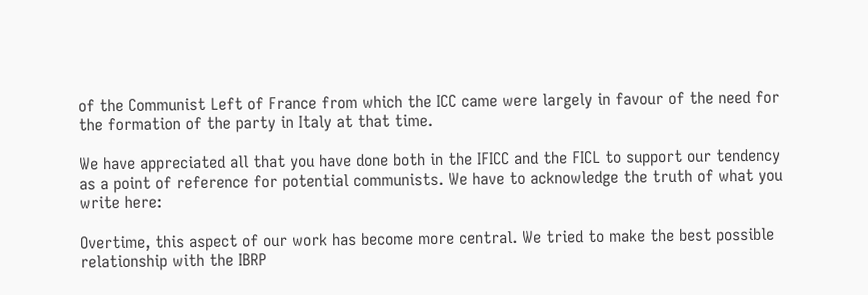of the Communist Left of France from which the ICC came were largely in favour of the need for the formation of the party in Italy at that time.

We have appreciated all that you have done both in the IFICC and the FICL to support our tendency as a point of reference for potential communists. We have to acknowledge the truth of what you write here:

Overtime, this aspect of our work has become more central. We tried to make the best possible relationship with the IBRP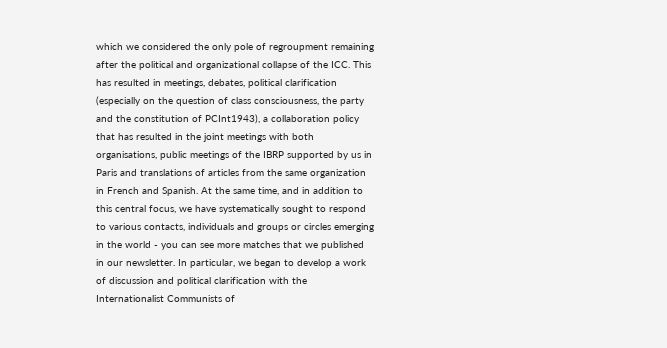which we considered the only pole of regroupment remaining after the political and organizational collapse of the ICC. This has resulted in meetings, debates, political clarification (especially on the question of class consciousness, the party and the constitution of PCInt1943), a collaboration policy that has resulted in the joint meetings with both organisations, public meetings of the IBRP supported by us in Paris and translations of articles from the same organization in French and Spanish. At the same time, and in addition to this central focus, we have systematically sought to respond to various contacts, individuals and groups or circles emerging in the world - you can see more matches that we published in our newsletter. In particular, we began to develop a work of discussion and political clarification with the Internationalist Communists of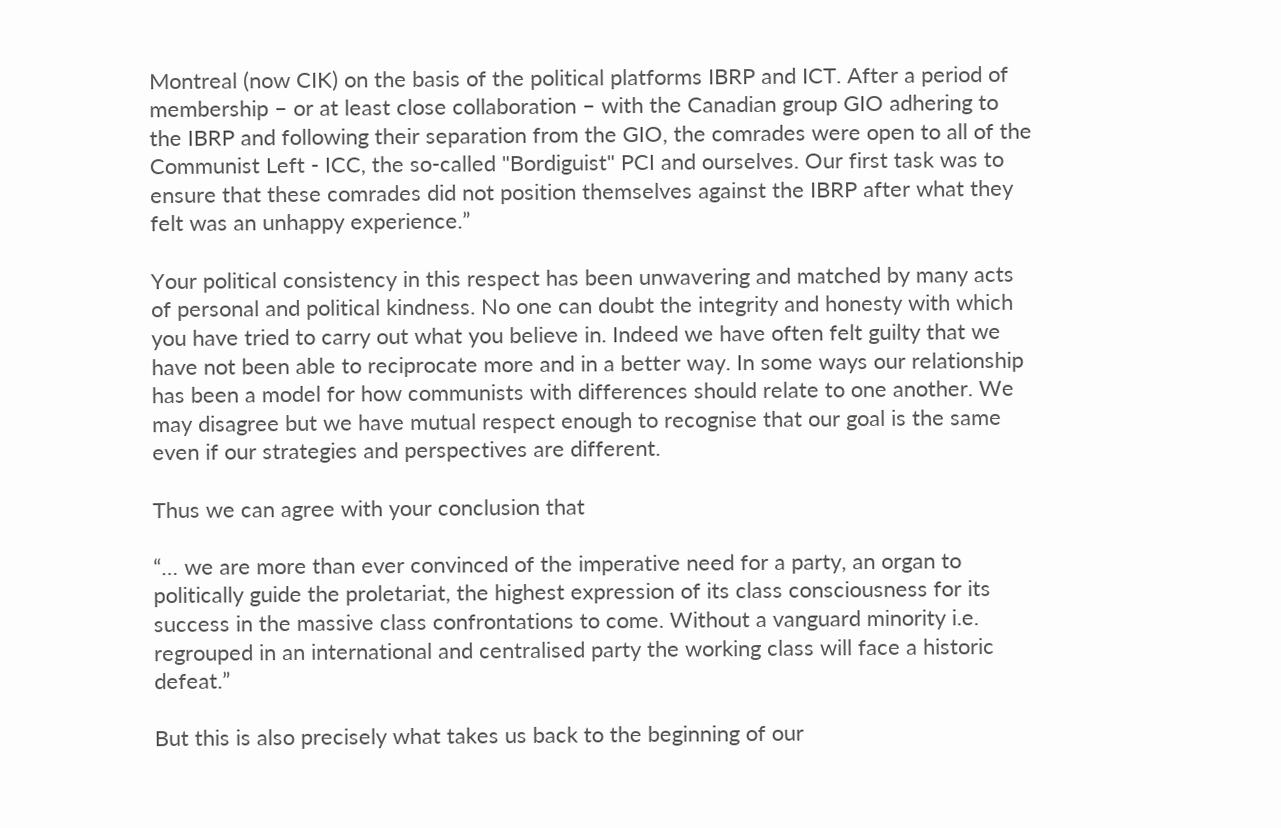Montreal (now CIK) on the basis of the political platforms IBRP and ICT. After a period of membership – or at least close collaboration – with the Canadian group GIO adhering to the IBRP and following their separation from the GIO, the comrades were open to all of the Communist Left - ICC, the so-called "Bordiguist" PCI and ourselves. Our first task was to ensure that these comrades did not position themselves against the IBRP after what they felt was an unhappy experience.”

Your political consistency in this respect has been unwavering and matched by many acts of personal and political kindness. No one can doubt the integrity and honesty with which you have tried to carry out what you believe in. Indeed we have often felt guilty that we have not been able to reciprocate more and in a better way. In some ways our relationship has been a model for how communists with differences should relate to one another. We may disagree but we have mutual respect enough to recognise that our goal is the same even if our strategies and perspectives are different.

Thus we can agree with your conclusion that

“… we are more than ever convinced of the imperative need for a party, an organ to politically guide the proletariat, the highest expression of its class consciousness for its success in the massive class confrontations to come. Without a vanguard minority i.e. regrouped in an international and centralised party the working class will face a historic defeat.”

But this is also precisely what takes us back to the beginning of our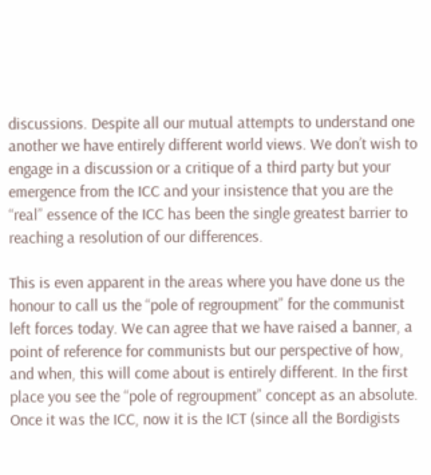discussions. Despite all our mutual attempts to understand one another we have entirely different world views. We don’t wish to engage in a discussion or a critique of a third party but your emergence from the ICC and your insistence that you are the “real” essence of the ICC has been the single greatest barrier to reaching a resolution of our differences.

This is even apparent in the areas where you have done us the honour to call us the “pole of regroupment” for the communist left forces today. We can agree that we have raised a banner, a point of reference for communists but our perspective of how, and when, this will come about is entirely different. In the first place you see the “pole of regroupment” concept as an absolute. Once it was the ICC, now it is the ICT (since all the Bordigists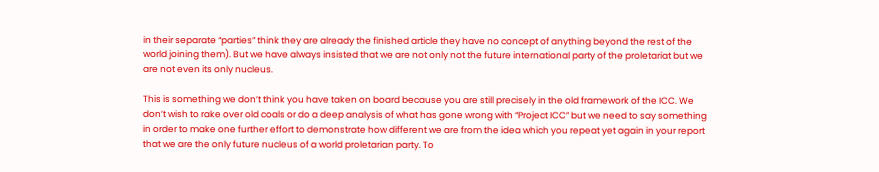in their separate “parties” think they are already the finished article they have no concept of anything beyond the rest of the world joining them). But we have always insisted that we are not only not the future international party of the proletariat but we are not even its only nucleus.

This is something we don’t think you have taken on board because you are still precisely in the old framework of the ICC. We don’t wish to rake over old coals or do a deep analysis of what has gone wrong with “Project ICC” but we need to say something in order to make one further effort to demonstrate how different we are from the idea which you repeat yet again in your report that we are the only future nucleus of a world proletarian party. To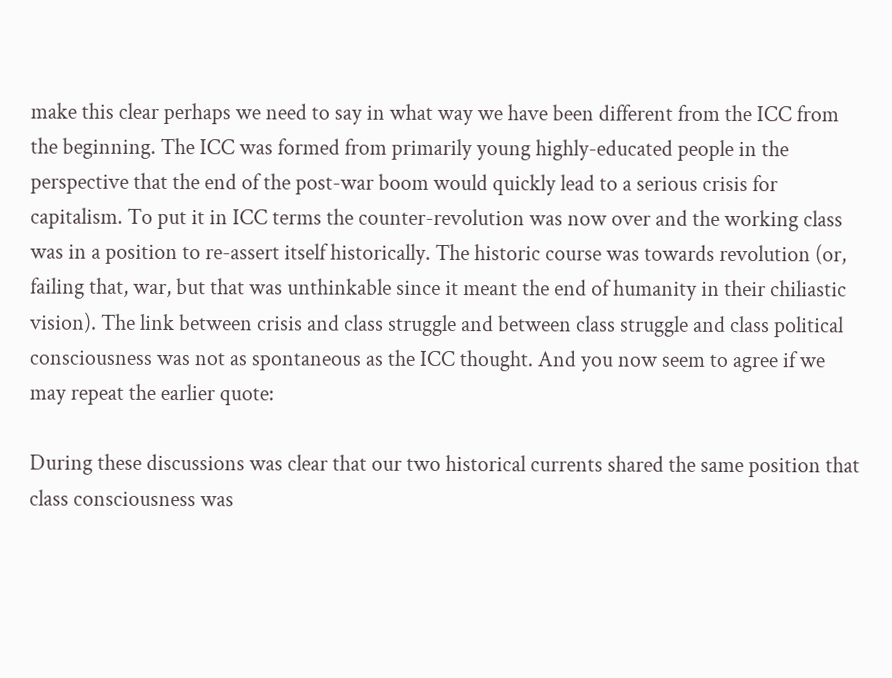make this clear perhaps we need to say in what way we have been different from the ICC from the beginning. The ICC was formed from primarily young highly-educated people in the perspective that the end of the post-war boom would quickly lead to a serious crisis for capitalism. To put it in ICC terms the counter-revolution was now over and the working class was in a position to re-assert itself historically. The historic course was towards revolution (or, failing that, war, but that was unthinkable since it meant the end of humanity in their chiliastic vision). The link between crisis and class struggle and between class struggle and class political consciousness was not as spontaneous as the ICC thought. And you now seem to agree if we may repeat the earlier quote:

During these discussions was clear that our two historical currents shared the same position that class consciousness was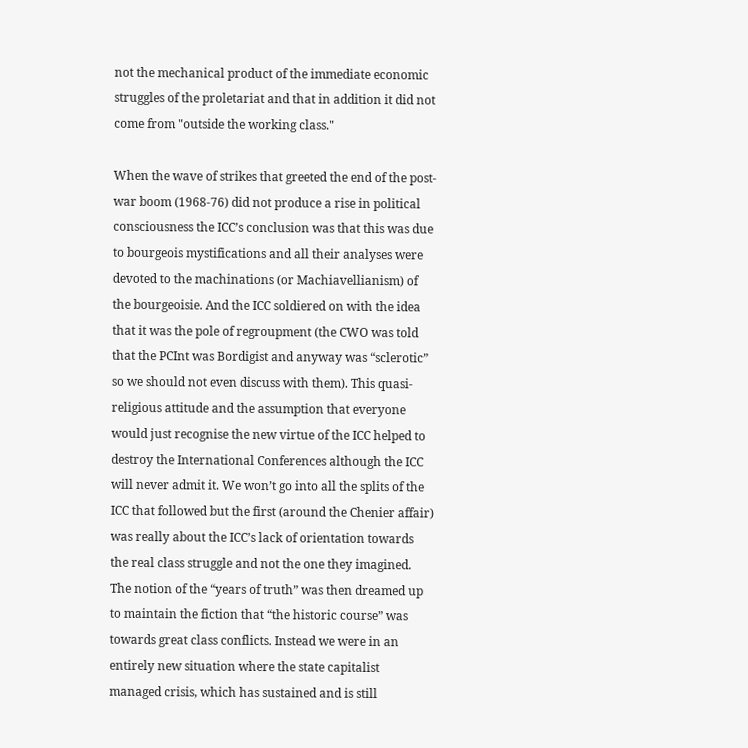not the mechanical product of the immediate economic struggles of the proletariat and that in addition it did not come from "outside the working class."

When the wave of strikes that greeted the end of the post-war boom (1968-76) did not produce a rise in political consciousness the ICC’s conclusion was that this was due to bourgeois mystifications and all their analyses were devoted to the machinations (or Machiavellianism) of the bourgeoisie. And the ICC soldiered on with the idea that it was the pole of regroupment (the CWO was told that the PCInt was Bordigist and anyway was “sclerotic” so we should not even discuss with them). This quasi-religious attitude and the assumption that everyone would just recognise the new virtue of the ICC helped to destroy the International Conferences although the ICC will never admit it. We won’t go into all the splits of the ICC that followed but the first (around the Chenier affair) was really about the ICC’s lack of orientation towards the real class struggle and not the one they imagined. The notion of the “years of truth” was then dreamed up to maintain the fiction that “the historic course” was towards great class conflicts. Instead we were in an entirely new situation where the state capitalist managed crisis, which has sustained and is still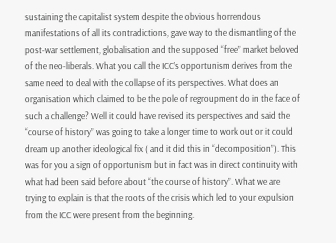sustaining the capitalist system despite the obvious horrendous manifestations of all its contradictions, gave way to the dismantling of the post-war settlement, globalisation and the supposed “free” market beloved of the neo-liberals. What you call the ICC’s opportunism derives from the same need to deal with the collapse of its perspectives. What does an organisation which claimed to be the pole of regroupment do in the face of such a challenge? Well it could have revised its perspectives and said the “course of history” was going to take a longer time to work out or it could dream up another ideological fix ( and it did this in “decomposition”). This was for you a sign of opportunism but in fact was in direct continuity with what had been said before about “the course of history”. What we are trying to explain is that the roots of the crisis which led to your expulsion from the ICC were present from the beginning.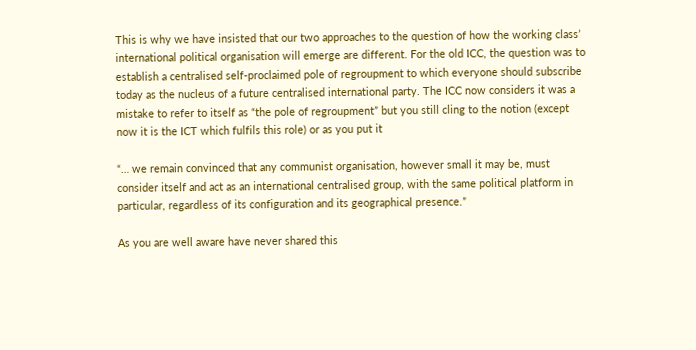This is why we have insisted that our two approaches to the question of how the working class’ international political organisation will emerge are different. For the old ICC, the question was to establish a centralised self-proclaimed pole of regroupment to which everyone should subscribe today as the nucleus of a future centralised international party. The ICC now considers it was a mistake to refer to itself as “the pole of regroupment” but you still cling to the notion (except now it is the ICT which fulfils this role) or as you put it

“… we remain convinced that any communist organisation, however small it may be, must consider itself and act as an international centralised group, with the same political platform in particular, regardless of its configuration and its geographical presence.”

As you are well aware have never shared this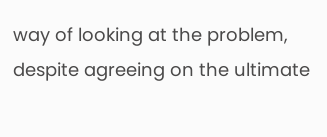way of looking at the problem, despite agreeing on the ultimate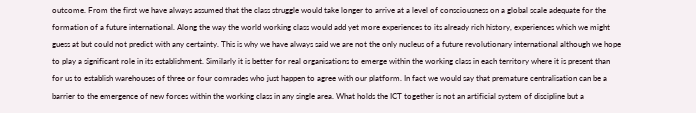outcome. From the first we have always assumed that the class struggle would take longer to arrive at a level of consciousness on a global scale adequate for the formation of a future international. Along the way the world working class would add yet more experiences to its already rich history, experiences which we might guess at but could not predict with any certainty. This is why we have always said we are not the only nucleus of a future revolutionary international although we hope to play a significant role in its establishment. Similarly it is better for real organisations to emerge within the working class in each territory where it is present than for us to establish warehouses of three or four comrades who just happen to agree with our platform. In fact we would say that premature centralisation can be a barrier to the emergence of new forces within the working class in any single area. What holds the ICT together is not an artificial system of discipline but a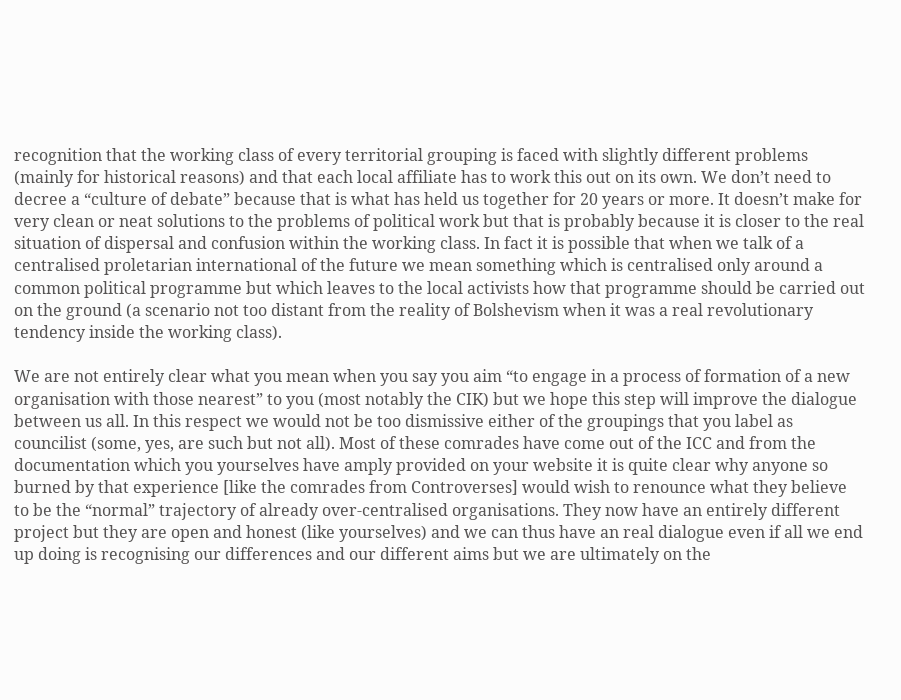recognition that the working class of every territorial grouping is faced with slightly different problems (mainly for historical reasons) and that each local affiliate has to work this out on its own. We don’t need to decree a “culture of debate” because that is what has held us together for 20 years or more. It doesn’t make for very clean or neat solutions to the problems of political work but that is probably because it is closer to the real situation of dispersal and confusion within the working class. In fact it is possible that when we talk of a centralised proletarian international of the future we mean something which is centralised only around a common political programme but which leaves to the local activists how that programme should be carried out on the ground (a scenario not too distant from the reality of Bolshevism when it was a real revolutionary tendency inside the working class).

We are not entirely clear what you mean when you say you aim “to engage in a process of formation of a new organisation with those nearest” to you (most notably the CIK) but we hope this step will improve the dialogue between us all. In this respect we would not be too dismissive either of the groupings that you label as councilist (some, yes, are such but not all). Most of these comrades have come out of the ICC and from the documentation which you yourselves have amply provided on your website it is quite clear why anyone so burned by that experience [like the comrades from Controverses] would wish to renounce what they believe to be the “normal” trajectory of already over-centralised organisations. They now have an entirely different project but they are open and honest (like yourselves) and we can thus have an real dialogue even if all we end up doing is recognising our differences and our different aims but we are ultimately on the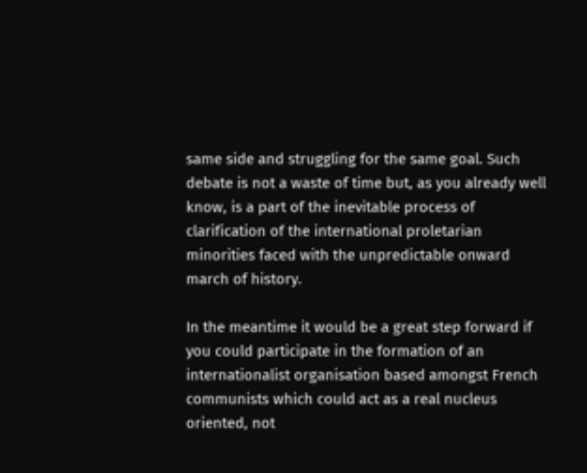same side and struggling for the same goal. Such debate is not a waste of time but, as you already well know, is a part of the inevitable process of clarification of the international proletarian minorities faced with the unpredictable onward march of history.

In the meantime it would be a great step forward if you could participate in the formation of an internationalist organisation based amongst French communists which could act as a real nucleus oriented, not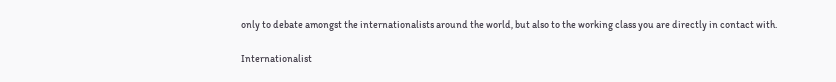only to debate amongst the internationalists around the world, but also to the working class you are directly in contact with.

Internationalist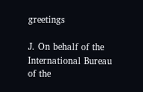greetings

J. On behalf of the International Bureau of the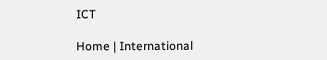ICT

Home | International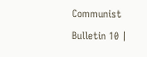Communist Bulletin 10 |